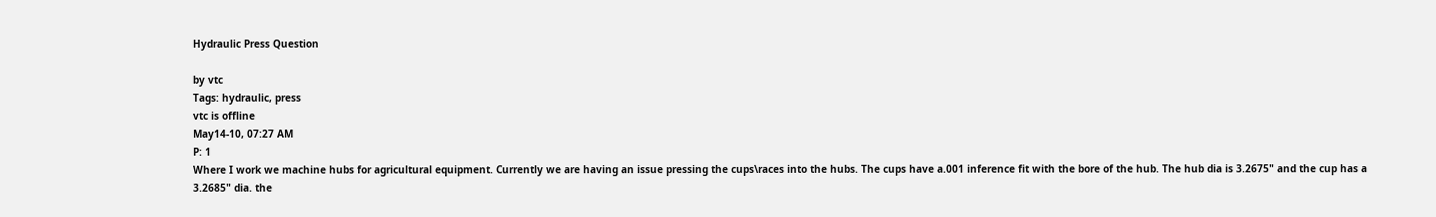Hydraulic Press Question

by vtc
Tags: hydraulic, press
vtc is offline
May14-10, 07:27 AM
P: 1
Where I work we machine hubs for agricultural equipment. Currently we are having an issue pressing the cups\races into the hubs. The cups have a.001 inference fit with the bore of the hub. The hub dia is 3.2675" and the cup has a 3.2685" dia. the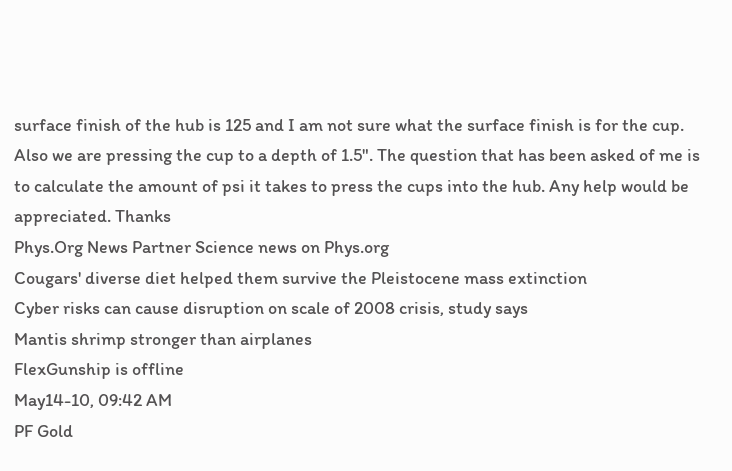surface finish of the hub is 125 and I am not sure what the surface finish is for the cup. Also we are pressing the cup to a depth of 1.5". The question that has been asked of me is to calculate the amount of psi it takes to press the cups into the hub. Any help would be appreciated. Thanks
Phys.Org News Partner Science news on Phys.org
Cougars' diverse diet helped them survive the Pleistocene mass extinction
Cyber risks can cause disruption on scale of 2008 crisis, study says
Mantis shrimp stronger than airplanes
FlexGunship is offline
May14-10, 09:42 AM
PF Gold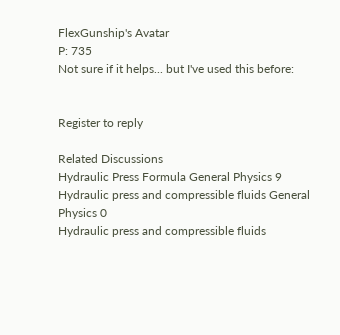FlexGunship's Avatar
P: 735
Not sure if it helps... but I've used this before:


Register to reply

Related Discussions
Hydraulic Press Formula General Physics 9
Hydraulic press and compressible fluids General Physics 0
Hydraulic press and compressible fluids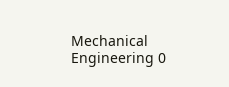Mechanical Engineering 0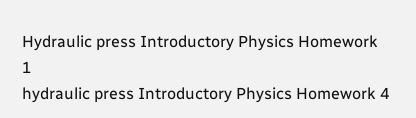Hydraulic press Introductory Physics Homework 1
hydraulic press Introductory Physics Homework 4